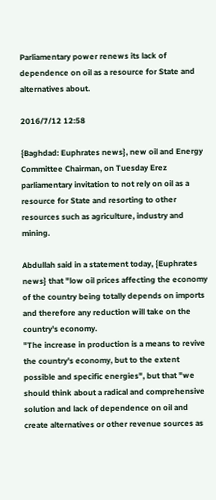Parliamentary power renews its lack of dependence on oil as a resource for State and alternatives about.

2016/7/12 12:58

{Baghdad: Euphrates news}, new oil and Energy Committee Chairman, on Tuesday Erez parliamentary invitation to not rely on oil as a resource for State and resorting to other resources such as agriculture, industry and mining.

Abdullah said in a statement today, {Euphrates news} that "low oil prices affecting the economy of the country being totally depends on imports and therefore any reduction will take on the country's economy.
"The increase in production is a means to revive the country's economy, but to the extent possible and specific energies", but that "we should think about a radical and comprehensive solution and lack of dependence on oil and create alternatives or other revenue sources as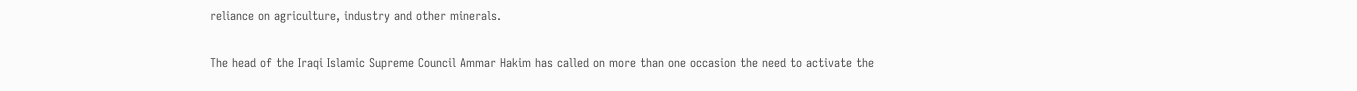reliance on agriculture, industry and other minerals.

The head of the Iraqi Islamic Supreme Council Ammar Hakim has called on more than one occasion the need to activate the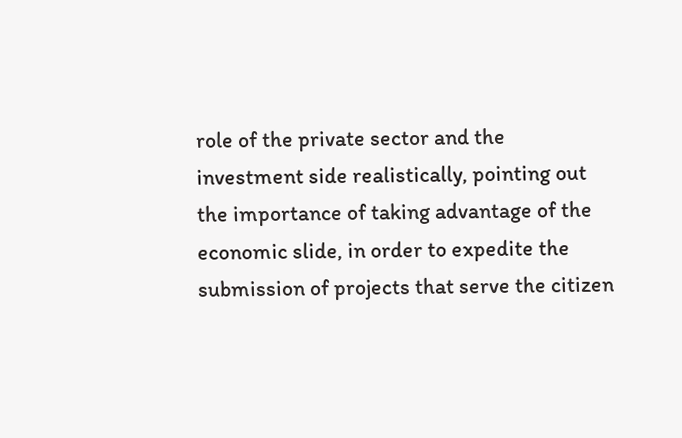role of the private sector and the investment side realistically, pointing out the importance of taking advantage of the economic slide, in order to expedite the submission of projects that serve the citizen